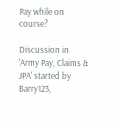Pay while on course?

Discussion in 'Army Pay, Claims & JPA' started by Barry123,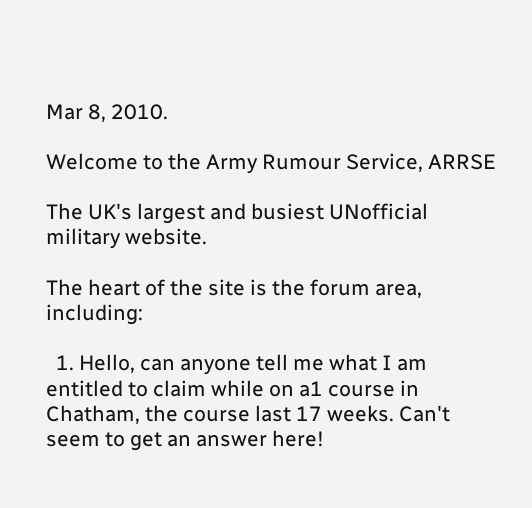Mar 8, 2010.

Welcome to the Army Rumour Service, ARRSE

The UK's largest and busiest UNofficial military website.

The heart of the site is the forum area, including:

  1. Hello, can anyone tell me what I am entitled to claim while on a1 course in Chatham, the course last 17 weeks. Can't seem to get an answer here!